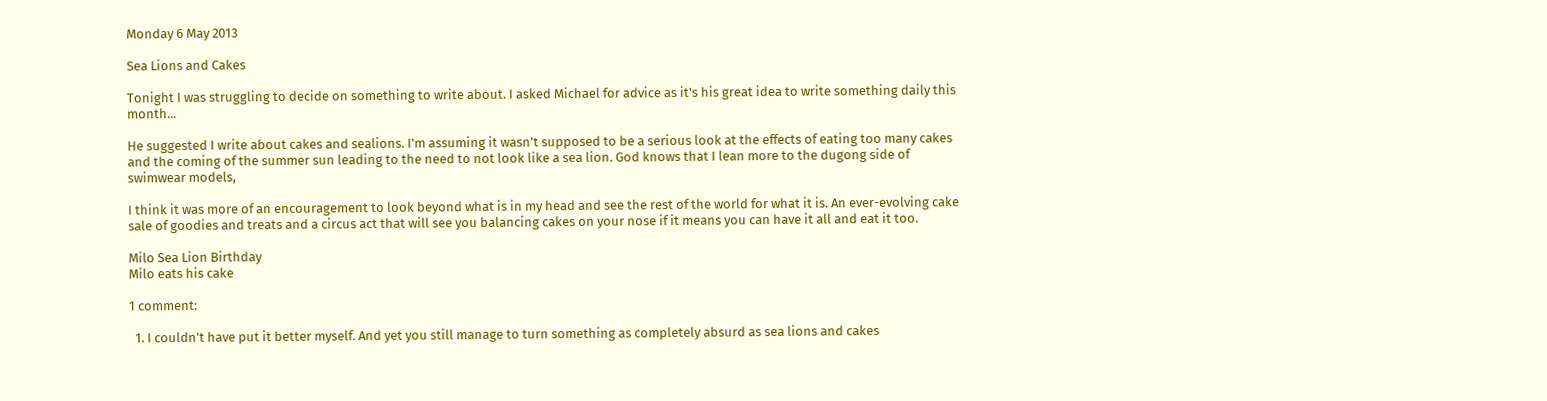Monday 6 May 2013

Sea Lions and Cakes

Tonight I was struggling to decide on something to write about. I asked Michael for advice as it's his great idea to write something daily this month...

He suggested I write about cakes and sealions. I'm assuming it wasn't supposed to be a serious look at the effects of eating too many cakes and the coming of the summer sun leading to the need to not look like a sea lion. God knows that I lean more to the dugong side of swimwear models,

I think it was more of an encouragement to look beyond what is in my head and see the rest of the world for what it is. An ever-evolving cake sale of goodies and treats and a circus act that will see you balancing cakes on your nose if it means you can have it all and eat it too.

Milo Sea Lion Birthday
Milo eats his cake

1 comment:

  1. I couldn't have put it better myself. And yet you still manage to turn something as completely absurd as sea lions and cakes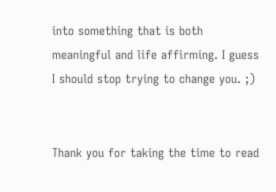into something that is both meaningful and life affirming. I guess I should stop trying to change you. ;)


Thank you for taking the time to read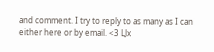and comment. I try to reply to as many as I can either here or by email. <3 LJx